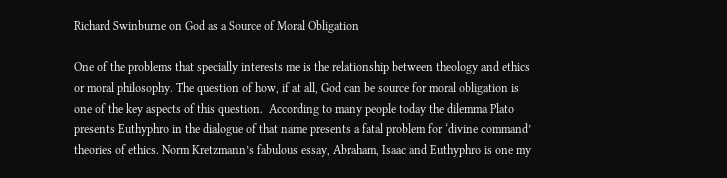Richard Swinburne on God as a Source of Moral Obligation

One of the problems that specially interests me is the relationship between theology and ethics or moral philosophy. The question of how, if at all, God can be source for moral obligation is one of the key aspects of this question.  According to many people today the dilemma Plato presents Euthyphro in the dialogue of that name presents a fatal problem for ‘divine command’ theories of ethics. Norm Kretzmann’s fabulous essay, Abraham, Isaac and Euthyphro is one my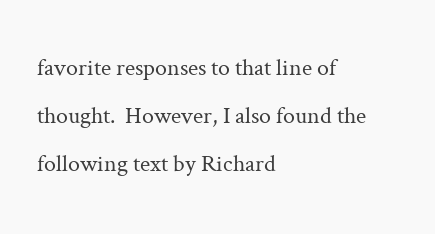favorite responses to that line of thought.  However, I also found the following text by Richard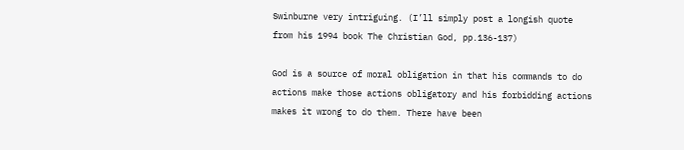Swinburne very intriguing. (I’ll simply post a longish quote from his 1994 book The Christian God, pp.136-137)

God is a source of moral obligation in that his commands to do actions make those actions obligatory and his forbidding actions makes it wrong to do them. There have been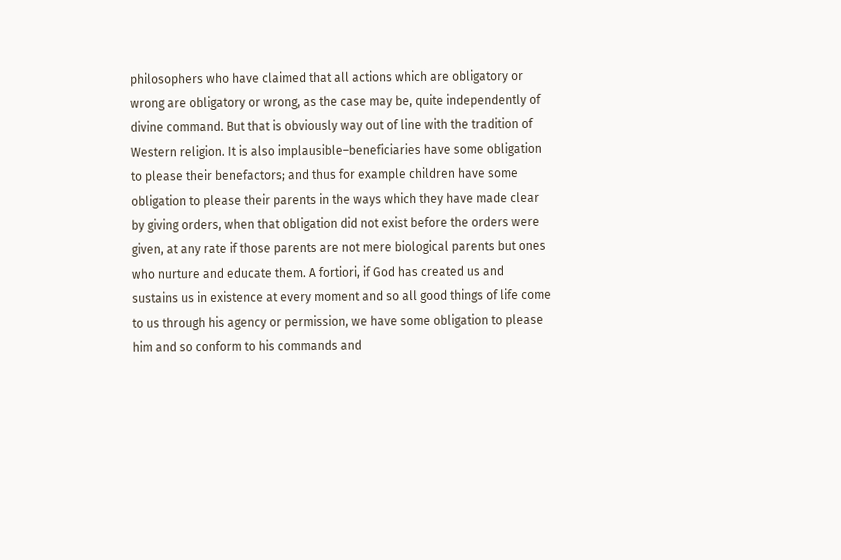philosophers who have claimed that all actions which are obligatory or wrong are obligatory or wrong, as the case may be, quite independently of divine command. But that is obviously way out of line with the tradition of Western religion. It is also implausible–beneficiaries have some obligation to please their benefactors; and thus for example children have some obligation to please their parents in the ways which they have made clear by giving orders, when that obligation did not exist before the orders were given, at any rate if those parents are not mere biological parents but ones who nurture and educate them. A fortiori, if God has created us and sustains us in existence at every moment and so all good things of life come to us through his agency or permission, we have some obligation to please him and so conform to his commands and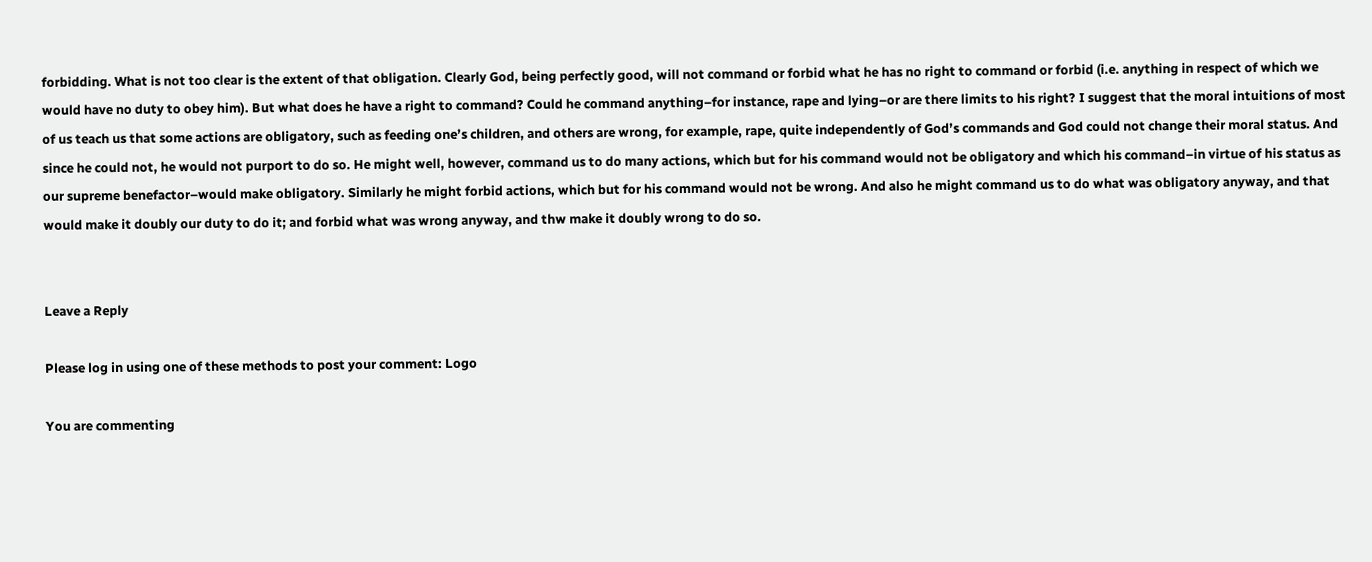forbidding. What is not too clear is the extent of that obligation. Clearly God, being perfectly good, will not command or forbid what he has no right to command or forbid (i.e. anything in respect of which we would have no duty to obey him). But what does he have a right to command? Could he command anything–for instance, rape and lying–or are there limits to his right? I suggest that the moral intuitions of most of us teach us that some actions are obligatory, such as feeding one’s children, and others are wrong, for example, rape, quite independently of God’s commands and God could not change their moral status. And since he could not, he would not purport to do so. He might well, however, command us to do many actions, which but for his command would not be obligatory and which his command–in virtue of his status as our supreme benefactor–would make obligatory. Similarly he might forbid actions, which but for his command would not be wrong. And also he might command us to do what was obligatory anyway, and that would make it doubly our duty to do it; and forbid what was wrong anyway, and thw make it doubly wrong to do so.


Leave a Reply

Please log in using one of these methods to post your comment: Logo

You are commenting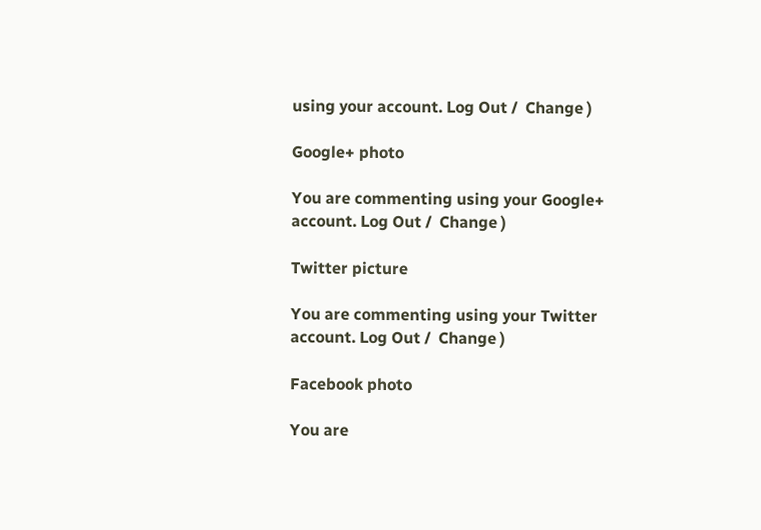using your account. Log Out /  Change )

Google+ photo

You are commenting using your Google+ account. Log Out /  Change )

Twitter picture

You are commenting using your Twitter account. Log Out /  Change )

Facebook photo

You are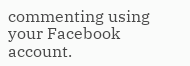commenting using your Facebook account.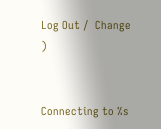Log Out /  Change )


Connecting to %s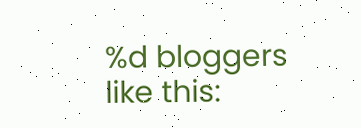%d bloggers like this: